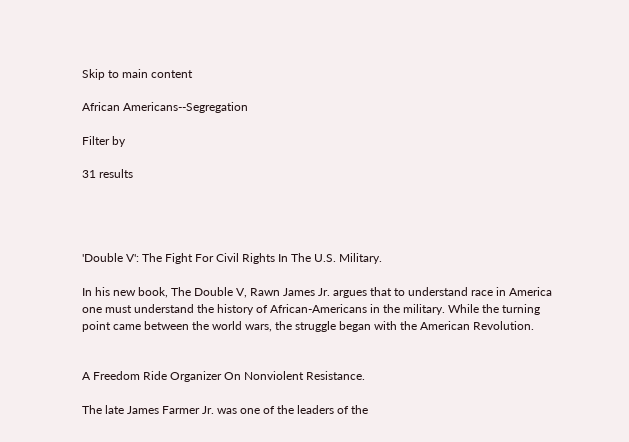Skip to main content

African Americans--Segregation

Filter by

31 results




'Double V': The Fight For Civil Rights In The U.S. Military.

In his new book, The Double V, Rawn James Jr. argues that to understand race in America one must understand the history of African-Americans in the military. While the turning point came between the world wars, the struggle began with the American Revolution.


A Freedom Ride Organizer On Nonviolent Resistance.

The late James Farmer Jr. was one of the leaders of the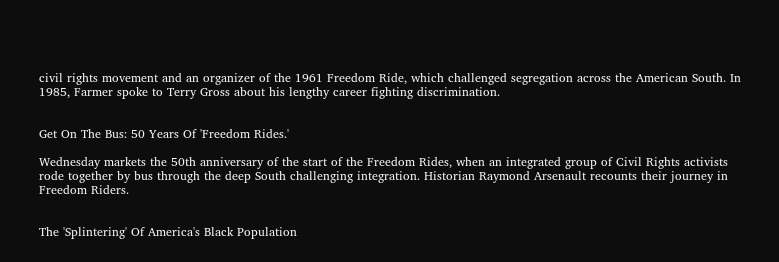civil rights movement and an organizer of the 1961 Freedom Ride, which challenged segregation across the American South. In 1985, Farmer spoke to Terry Gross about his lengthy career fighting discrimination.


Get On The Bus: 50 Years Of 'Freedom Rides.'

Wednesday markets the 50th anniversary of the start of the Freedom Rides, when an integrated group of Civil Rights activists rode together by bus through the deep South challenging integration. Historian Raymond Arsenault recounts their journey in Freedom Riders.


The 'Splintering' Of America's Black Population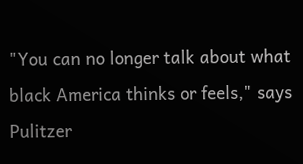"You can no longer talk about what black America thinks or feels," says Pulitzer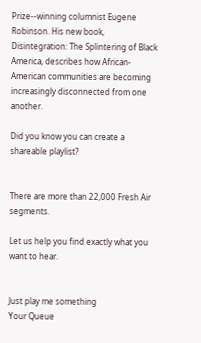Prize--winning columnist Eugene Robinson. His new book, Disintegration: The Splintering of Black America, describes how African-American communities are becoming increasingly disconnected from one another.

Did you know you can create a shareable playlist?


There are more than 22,000 Fresh Air segments.

Let us help you find exactly what you want to hear.


Just play me something
Your Queue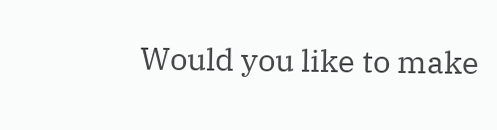Would you like to make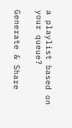a playlist based on your queue?

Generate & Share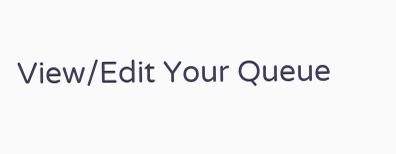View/Edit Your Queue